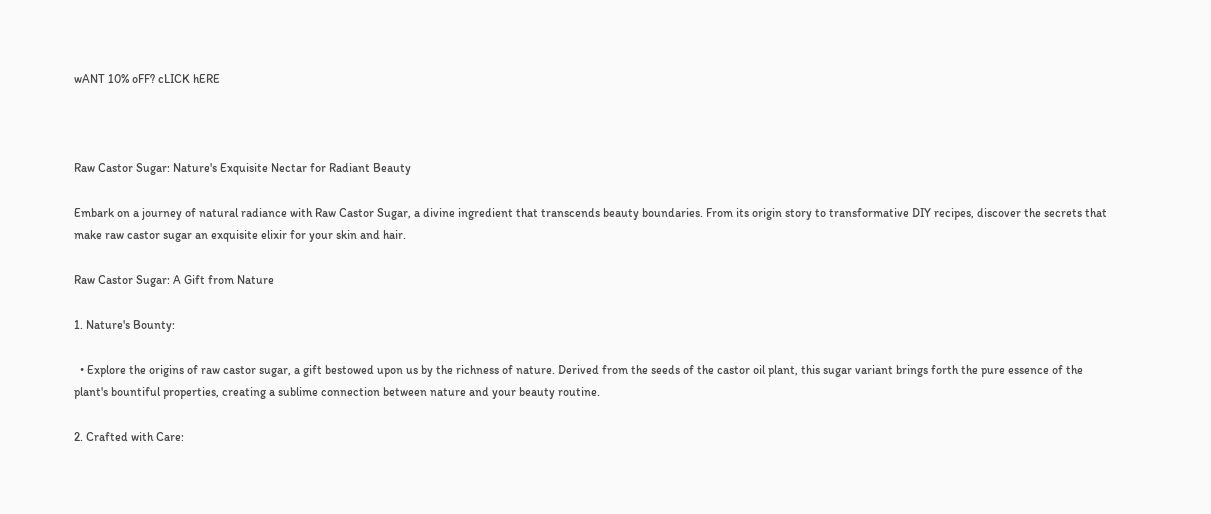wANT 10% oFF? cLICK hERE



Raw Castor Sugar: Nature's Exquisite Nectar for Radiant Beauty

Embark on a journey of natural radiance with Raw Castor Sugar, a divine ingredient that transcends beauty boundaries. From its origin story to transformative DIY recipes, discover the secrets that make raw castor sugar an exquisite elixir for your skin and hair.

Raw Castor Sugar: A Gift from Nature

1. Nature's Bounty:

  • Explore the origins of raw castor sugar, a gift bestowed upon us by the richness of nature. Derived from the seeds of the castor oil plant, this sugar variant brings forth the pure essence of the plant's bountiful properties, creating a sublime connection between nature and your beauty routine.

2. Crafted with Care: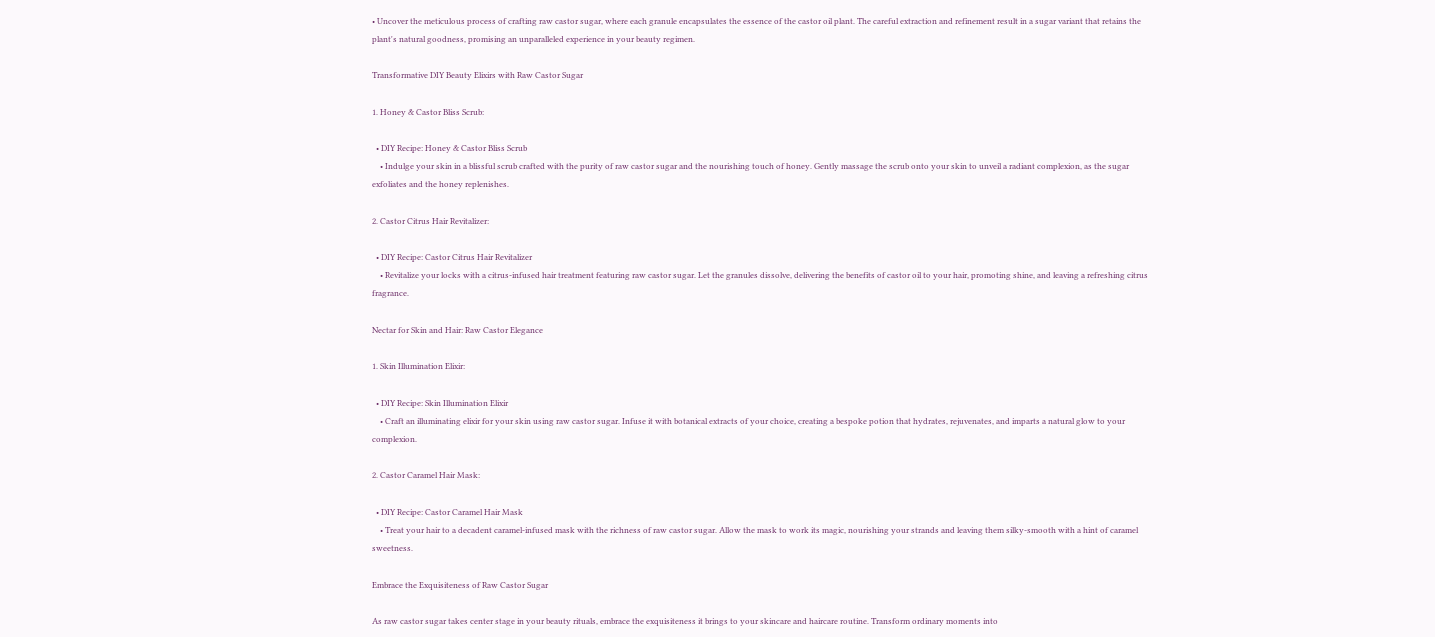• Uncover the meticulous process of crafting raw castor sugar, where each granule encapsulates the essence of the castor oil plant. The careful extraction and refinement result in a sugar variant that retains the plant's natural goodness, promising an unparalleled experience in your beauty regimen.

Transformative DIY Beauty Elixirs with Raw Castor Sugar

1. Honey & Castor Bliss Scrub:

  • DIY Recipe: Honey & Castor Bliss Scrub
    • Indulge your skin in a blissful scrub crafted with the purity of raw castor sugar and the nourishing touch of honey. Gently massage the scrub onto your skin to unveil a radiant complexion, as the sugar exfoliates and the honey replenishes.

2. Castor Citrus Hair Revitalizer:

  • DIY Recipe: Castor Citrus Hair Revitalizer
    • Revitalize your locks with a citrus-infused hair treatment featuring raw castor sugar. Let the granules dissolve, delivering the benefits of castor oil to your hair, promoting shine, and leaving a refreshing citrus fragrance.

Nectar for Skin and Hair: Raw Castor Elegance

1. Skin Illumination Elixir:

  • DIY Recipe: Skin Illumination Elixir
    • Craft an illuminating elixir for your skin using raw castor sugar. Infuse it with botanical extracts of your choice, creating a bespoke potion that hydrates, rejuvenates, and imparts a natural glow to your complexion.

2. Castor Caramel Hair Mask:

  • DIY Recipe: Castor Caramel Hair Mask
    • Treat your hair to a decadent caramel-infused mask with the richness of raw castor sugar. Allow the mask to work its magic, nourishing your strands and leaving them silky-smooth with a hint of caramel sweetness.

Embrace the Exquisiteness of Raw Castor Sugar

As raw castor sugar takes center stage in your beauty rituals, embrace the exquisiteness it brings to your skincare and haircare routine. Transform ordinary moments into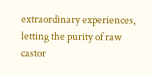extraordinary experiences, letting the purity of raw castor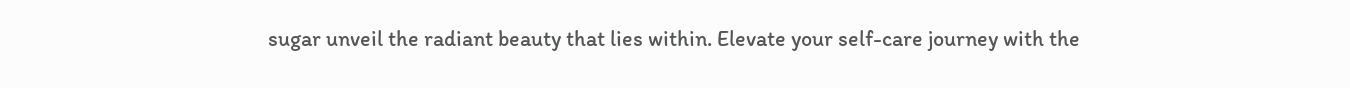sugar unveil the radiant beauty that lies within. Elevate your self-care journey with the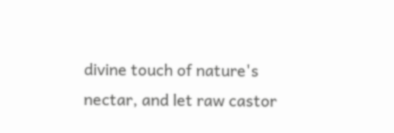divine touch of nature's nectar, and let raw castor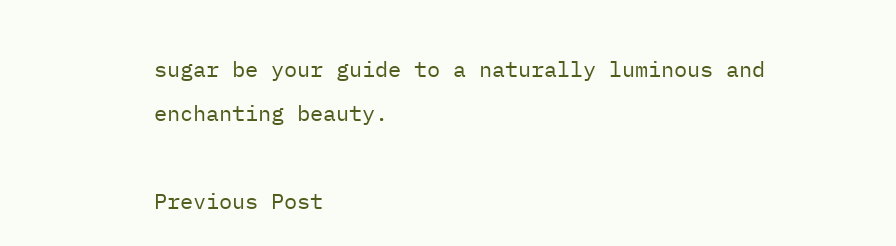sugar be your guide to a naturally luminous and enchanting beauty.

Previous Post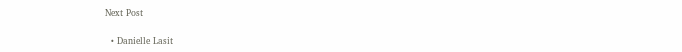Next Post

  • Danielle Lasit